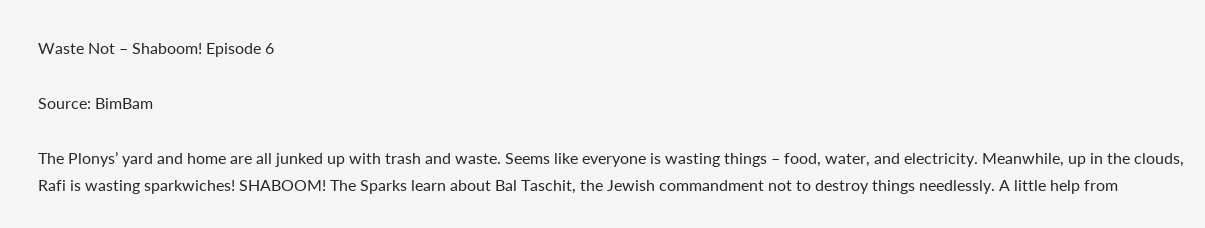Waste Not – Shaboom! Episode 6

Source: BimBam

The Plonys’ yard and home are all junked up with trash and waste. Seems like everyone is wasting things – food, water, and electricity. Meanwhile, up in the clouds, Rafi is wasting sparkwiches! SHABOOM! The Sparks learn about Bal Taschit, the Jewish commandment not to destroy things needlessly. A little help from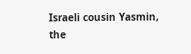Israeli cousin Yasmin, the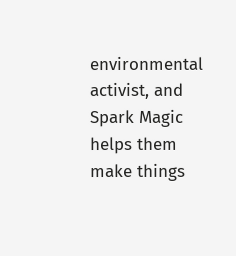environmental activist, and Spark Magic helps them make things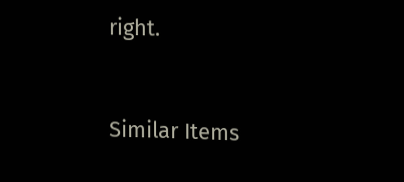right.


Similar Items